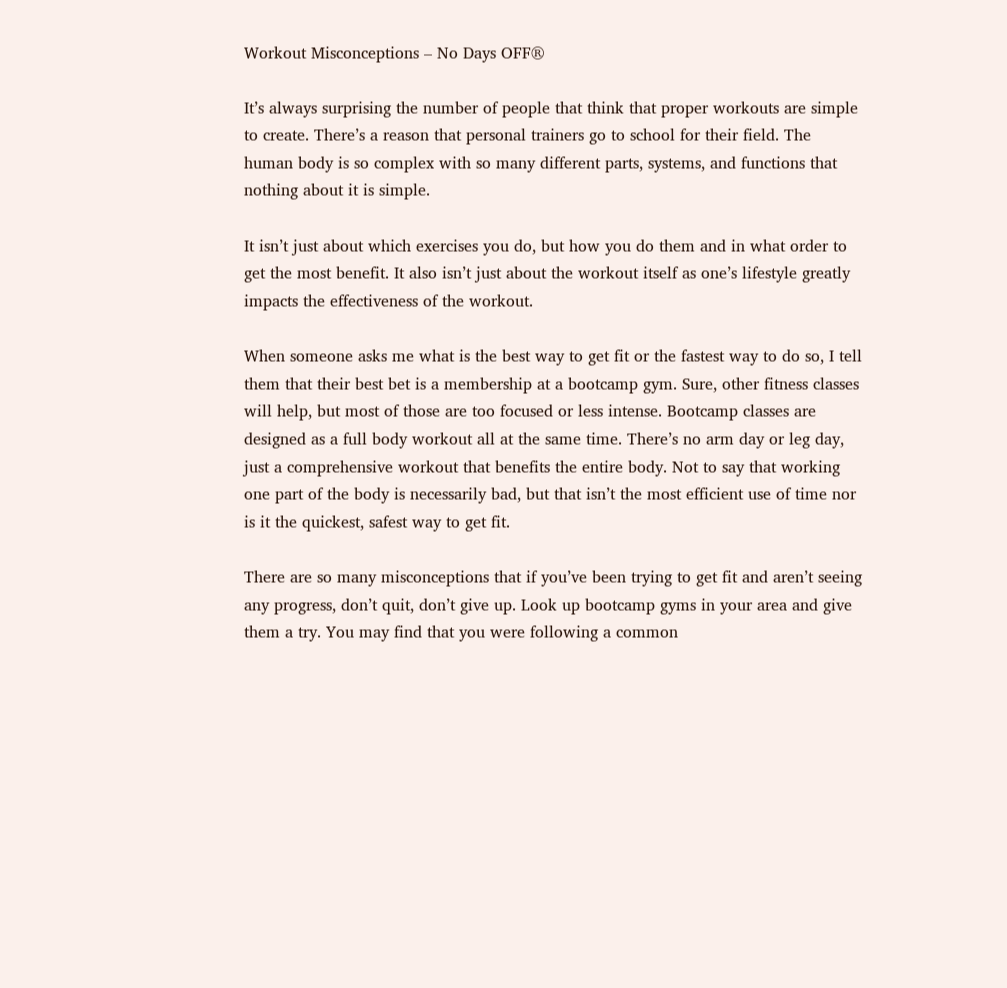Workout Misconceptions – No Days OFF®

It’s always surprising the number of people that think that proper workouts are simple to create. There’s a reason that personal trainers go to school for their field. The human body is so complex with so many different parts, systems, and functions that nothing about it is simple.

It isn’t just about which exercises you do, but how you do them and in what order to get the most benefit. It also isn’t just about the workout itself as one’s lifestyle greatly impacts the effectiveness of the workout.

When someone asks me what is the best way to get fit or the fastest way to do so, I tell them that their best bet is a membership at a bootcamp gym. Sure, other fitness classes will help, but most of those are too focused or less intense. Bootcamp classes are designed as a full body workout all at the same time. There’s no arm day or leg day, just a comprehensive workout that benefits the entire body. Not to say that working one part of the body is necessarily bad, but that isn’t the most efficient use of time nor is it the quickest, safest way to get fit.

There are so many misconceptions that if you’ve been trying to get fit and aren’t seeing any progress, don’t quit, don’t give up. Look up bootcamp gyms in your area and give them a try. You may find that you were following a common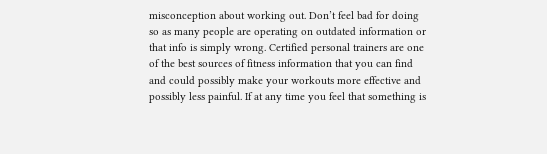misconception about working out. Don’t feel bad for doing so as many people are operating on outdated information or that info is simply wrong. Certified personal trainers are one of the best sources of fitness information that you can find and could possibly make your workouts more effective and possibly less painful. If at any time you feel that something is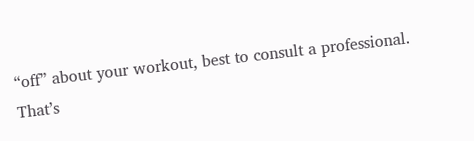“off” about your workout, best to consult a professional. That’s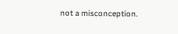not a misconception.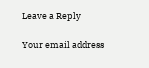Leave a Reply

Your email address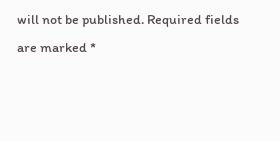will not be published. Required fields are marked *